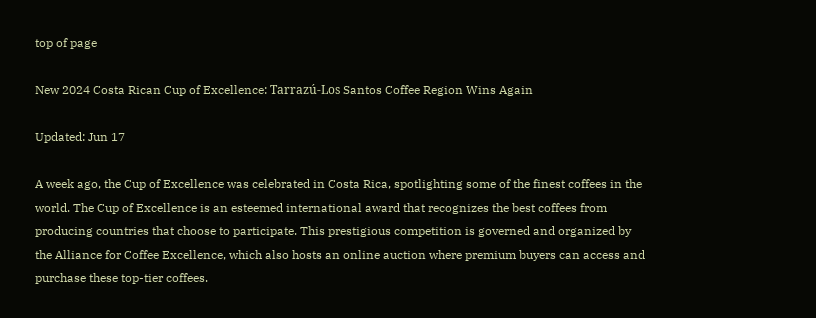top of page

New 2024 Costa Rican Cup of Excellence: Tarrazú-Los Santos Coffee Region Wins Again

Updated: Jun 17

A week ago, the Cup of Excellence was celebrated in Costa Rica, spotlighting some of the finest coffees in the world. The Cup of Excellence is an esteemed international award that recognizes the best coffees from producing countries that choose to participate. This prestigious competition is governed and organized by the Alliance for Coffee Excellence, which also hosts an online auction where premium buyers can access and purchase these top-tier coffees.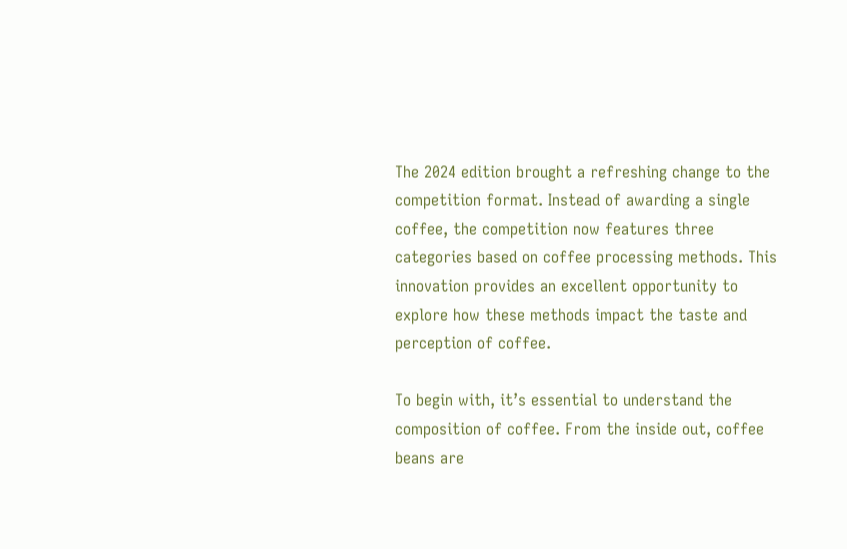The 2024 edition brought a refreshing change to the competition format. Instead of awarding a single coffee, the competition now features three categories based on coffee processing methods. This innovation provides an excellent opportunity to explore how these methods impact the taste and perception of coffee.

To begin with, it’s essential to understand the composition of coffee. From the inside out, coffee beans are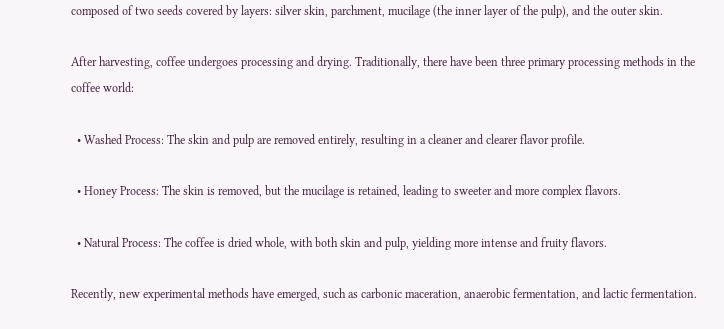composed of two seeds covered by layers: silver skin, parchment, mucilage (the inner layer of the pulp), and the outer skin.

After harvesting, coffee undergoes processing and drying. Traditionally, there have been three primary processing methods in the coffee world:

  • Washed Process: The skin and pulp are removed entirely, resulting in a cleaner and clearer flavor profile.

  • Honey Process: The skin is removed, but the mucilage is retained, leading to sweeter and more complex flavors.

  • Natural Process: The coffee is dried whole, with both skin and pulp, yielding more intense and fruity flavors.

Recently, new experimental methods have emerged, such as carbonic maceration, anaerobic fermentation, and lactic fermentation.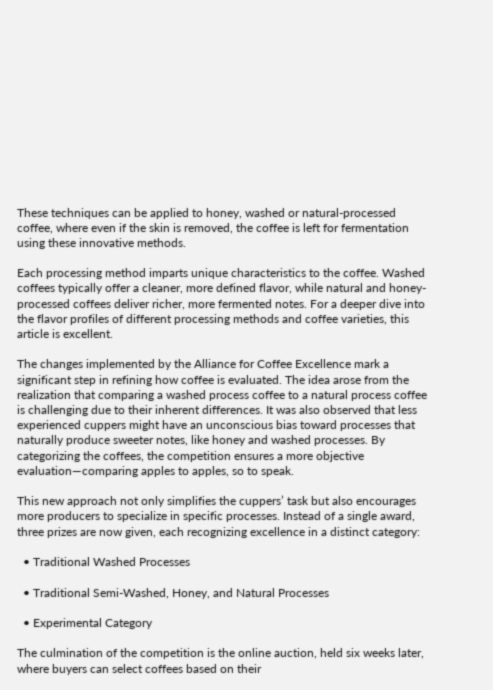These techniques can be applied to honey, washed or natural-processed coffee, where even if the skin is removed, the coffee is left for fermentation using these innovative methods.

Each processing method imparts unique characteristics to the coffee. Washed coffees typically offer a cleaner, more defined flavor, while natural and honey-processed coffees deliver richer, more fermented notes. For a deeper dive into the flavor profiles of different processing methods and coffee varieties, this article is excellent.

The changes implemented by the Alliance for Coffee Excellence mark a significant step in refining how coffee is evaluated. The idea arose from the realization that comparing a washed process coffee to a natural process coffee is challenging due to their inherent differences. It was also observed that less experienced cuppers might have an unconscious bias toward processes that naturally produce sweeter notes, like honey and washed processes. By categorizing the coffees, the competition ensures a more objective evaluation—comparing apples to apples, so to speak.

This new approach not only simplifies the cuppers’ task but also encourages more producers to specialize in specific processes. Instead of a single award, three prizes are now given, each recognizing excellence in a distinct category:

  • Traditional Washed Processes

  • Traditional Semi-Washed, Honey, and Natural Processes

  • Experimental Category

The culmination of the competition is the online auction, held six weeks later, where buyers can select coffees based on their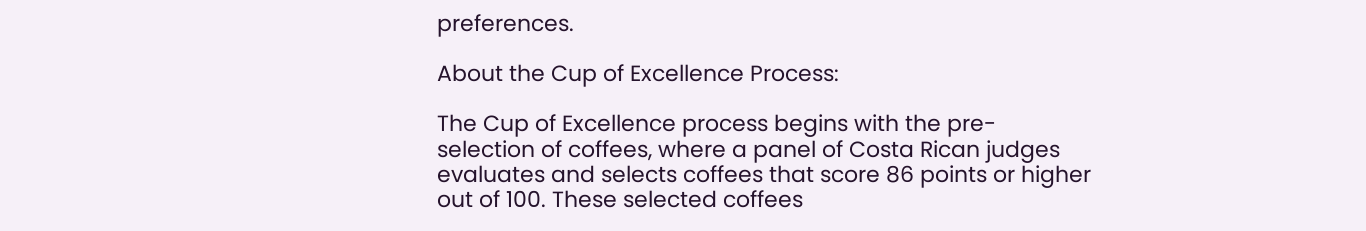preferences.

About the Cup of Excellence Process:

The Cup of Excellence process begins with the pre-selection of coffees, where a panel of Costa Rican judges evaluates and selects coffees that score 86 points or higher out of 100. These selected coffees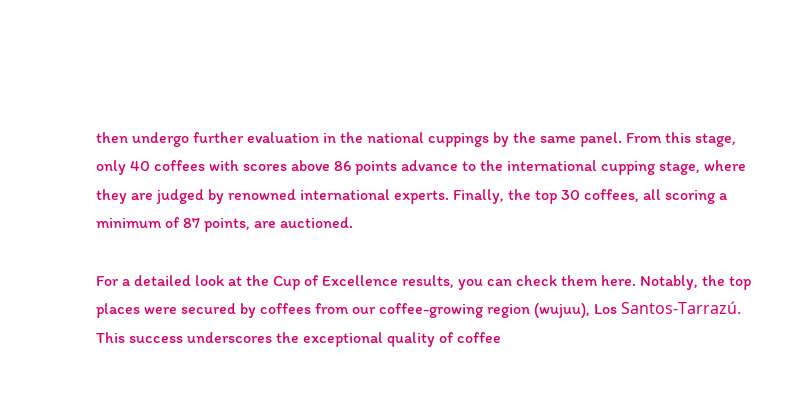then undergo further evaluation in the national cuppings by the same panel. From this stage, only 40 coffees with scores above 86 points advance to the international cupping stage, where they are judged by renowned international experts. Finally, the top 30 coffees, all scoring a minimum of 87 points, are auctioned.

For a detailed look at the Cup of Excellence results, you can check them here. Notably, the top places were secured by coffees from our coffee-growing region (wujuu), Los Santos-Tarrazú. This success underscores the exceptional quality of coffee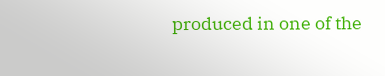produced in one of the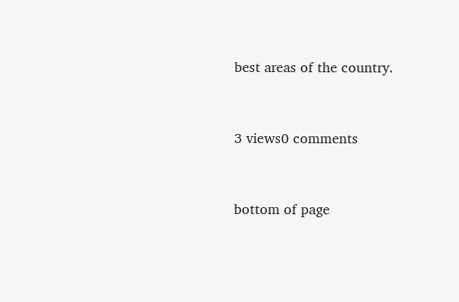best areas of the country.


3 views0 comments


bottom of page